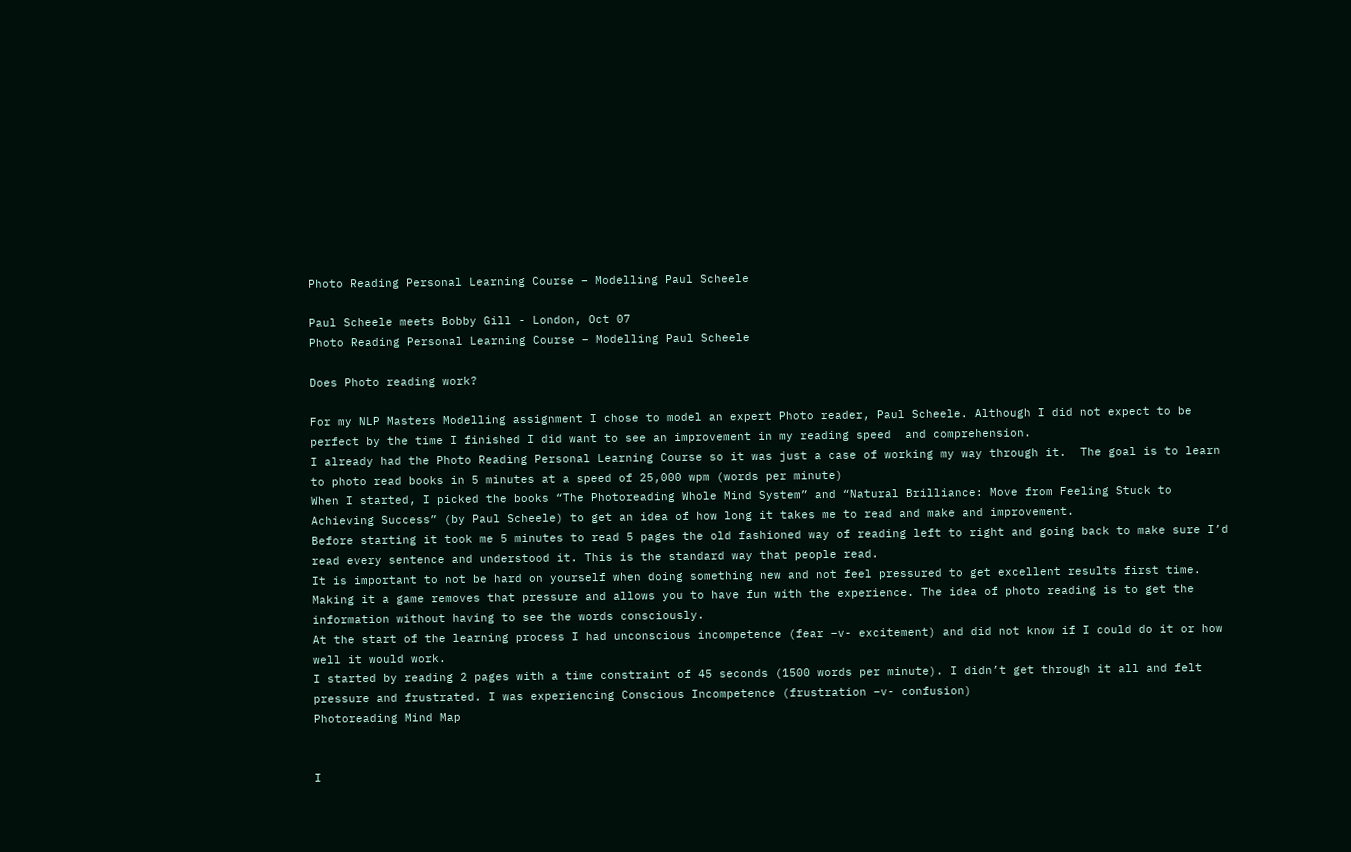Photo Reading Personal Learning Course – Modelling Paul Scheele

Paul Scheele meets Bobby Gill - London, Oct 07
Photo Reading Personal Learning Course – Modelling Paul Scheele

Does Photo reading work?

For my NLP Masters Modelling assignment I chose to model an expert Photo reader, Paul Scheele. Although I did not expect to be perfect by the time I finished I did want to see an improvement in my reading speed  and comprehension.
I already had the Photo Reading Personal Learning Course so it was just a case of working my way through it.  The goal is to learn to photo read books in 5 minutes at a speed of 25,000 wpm (words per minute)
When I started, I picked the books “The Photoreading Whole Mind System” and “Natural Brilliance: Move from Feeling Stuck to Achieving Success” (by Paul Scheele) to get an idea of how long it takes me to read and make and improvement.
Before starting it took me 5 minutes to read 5 pages the old fashioned way of reading left to right and going back to make sure I’d read every sentence and understood it. This is the standard way that people read.
It is important to not be hard on yourself when doing something new and not feel pressured to get excellent results first time. Making it a game removes that pressure and allows you to have fun with the experience. The idea of photo reading is to get the information without having to see the words consciously.
At the start of the learning process I had unconscious incompetence (fear –v- excitement) and did not know if I could do it or how well it would work.
I started by reading 2 pages with a time constraint of 45 seconds (1500 words per minute). I didn’t get through it all and felt pressure and frustrated. I was experiencing Conscious Incompetence (frustration –v- confusion)
Photoreading Mind Map


I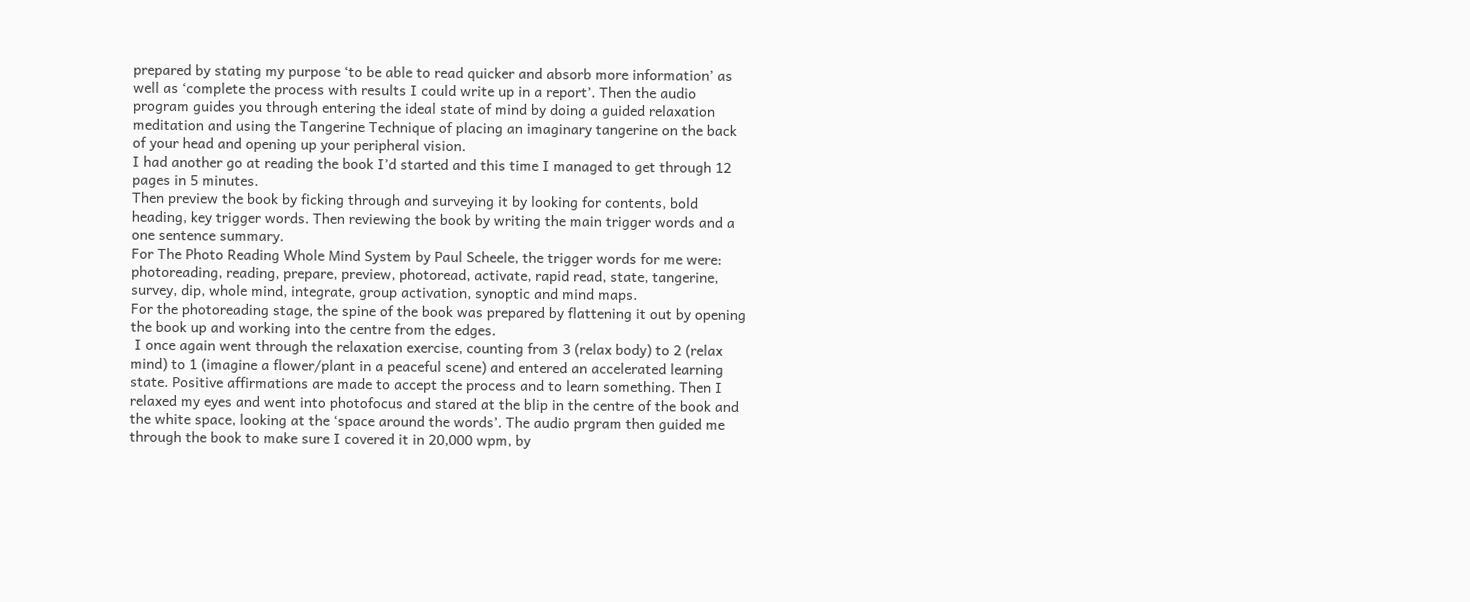prepared by stating my purpose ‘to be able to read quicker and absorb more information’ as well as ‘complete the process with results I could write up in a report’. Then the audio program guides you through entering the ideal state of mind by doing a guided relaxation meditation and using the Tangerine Technique of placing an imaginary tangerine on the back of your head and opening up your peripheral vision.
I had another go at reading the book I’d started and this time I managed to get through 12 pages in 5 minutes.
Then preview the book by ficking through and surveying it by looking for contents, bold heading, key trigger words. Then reviewing the book by writing the main trigger words and a one sentence summary.
For The Photo Reading Whole Mind System by Paul Scheele, the trigger words for me were: photoreading, reading, prepare, preview, photoread, activate, rapid read, state, tangerine, survey, dip, whole mind, integrate, group activation, synoptic and mind maps.
For the photoreading stage, the spine of the book was prepared by flattening it out by opening the book up and working into the centre from the edges.
 I once again went through the relaxation exercise, counting from 3 (relax body) to 2 (relax mind) to 1 (imagine a flower/plant in a peaceful scene) and entered an accelerated learning state. Positive affirmations are made to accept the process and to learn something. Then I relaxed my eyes and went into photofocus and stared at the blip in the centre of the book and the white space, looking at the ‘space around the words’. The audio prgram then guided me through the book to make sure I covered it in 20,000 wpm, by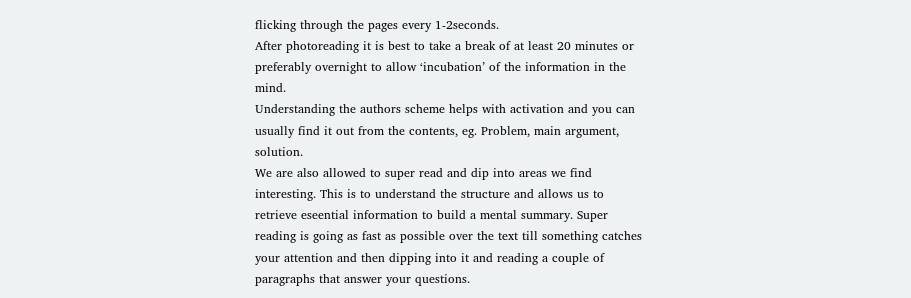flicking through the pages every 1-2seconds.
After photoreading it is best to take a break of at least 20 minutes or preferably overnight to allow ‘incubation’ of the information in the mind.
Understanding the authors scheme helps with activation and you can usually find it out from the contents, eg. Problem, main argument, solution.
We are also allowed to super read and dip into areas we find interesting. This is to understand the structure and allows us to retrieve eseential information to build a mental summary. Super reading is going as fast as possible over the text till something catches your attention and then dipping into it and reading a couple of paragraphs that answer your questions.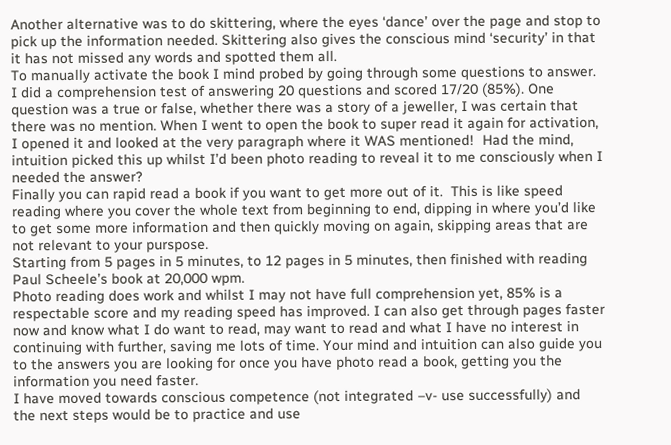Another alternative was to do skittering, where the eyes ‘dance’ over the page and stop to pick up the information needed. Skittering also gives the conscious mind ‘security’ in that it has not missed any words and spotted them all.
To manually activate the book I mind probed by going through some questions to answer. I did a comprehension test of answering 20 questions and scored 17/20 (85%). One question was a true or false, whether there was a story of a jeweller, I was certain that there was no mention. When I went to open the book to super read it again for activation, I opened it and looked at the very paragraph where it WAS mentioned!  Had the mind, intuition picked this up whilst I’d been photo reading to reveal it to me consciously when I needed the answer?
Finally you can rapid read a book if you want to get more out of it.  This is like speed reading where you cover the whole text from beginning to end, dipping in where you’d like to get some more information and then quickly moving on again, skipping areas that are not relevant to your purspose.
Starting from 5 pages in 5 minutes, to 12 pages in 5 minutes, then finished with reading Paul Scheele’s book at 20,000 wpm.
Photo reading does work and whilst I may not have full comprehension yet, 85% is a respectable score and my reading speed has improved. I can also get through pages faster now and know what I do want to read, may want to read and what I have no interest in continuing with further, saving me lots of time. Your mind and intuition can also guide you to the answers you are looking for once you have photo read a book, getting you the information you need faster.
I have moved towards conscious competence (not integrated –v- use successfully) and the next steps would be to practice and use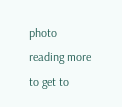photo reading more to get to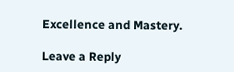Excellence and Mastery.

Leave a Reply